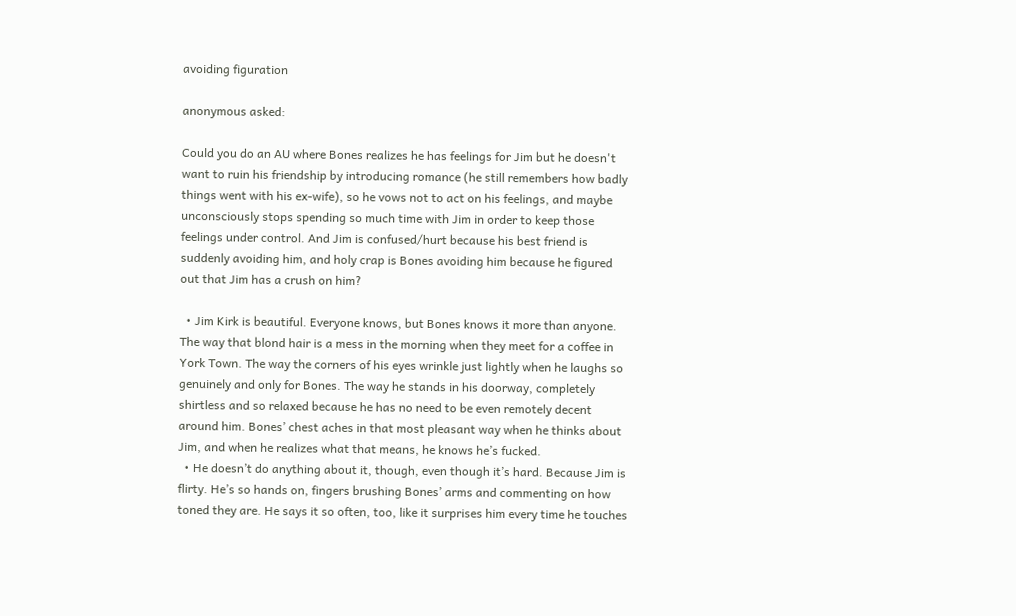avoiding figuration

anonymous asked:

Could you do an AU where Bones realizes he has feelings for Jim but he doesn't want to ruin his friendship by introducing romance (he still remembers how badly things went with his ex-wife), so he vows not to act on his feelings, and maybe unconsciously stops spending so much time with Jim in order to keep those feelings under control. And Jim is confused/hurt because his best friend is suddenly avoiding him, and holy crap is Bones avoiding him because he figured out that Jim has a crush on him?

  • Jim Kirk is beautiful. Everyone knows, but Bones knows it more than anyone. The way that blond hair is a mess in the morning when they meet for a coffee in York Town. The way the corners of his eyes wrinkle just lightly when he laughs so genuinely and only for Bones. The way he stands in his doorway, completely shirtless and so relaxed because he has no need to be even remotely decent around him. Bones’ chest aches in that most pleasant way when he thinks about Jim, and when he realizes what that means, he knows he’s fucked.
  • He doesn’t do anything about it, though, even though it’s hard. Because Jim is flirty. He’s so hands on, fingers brushing Bones’ arms and commenting on how toned they are. He says it so often, too, like it surprises him every time he touches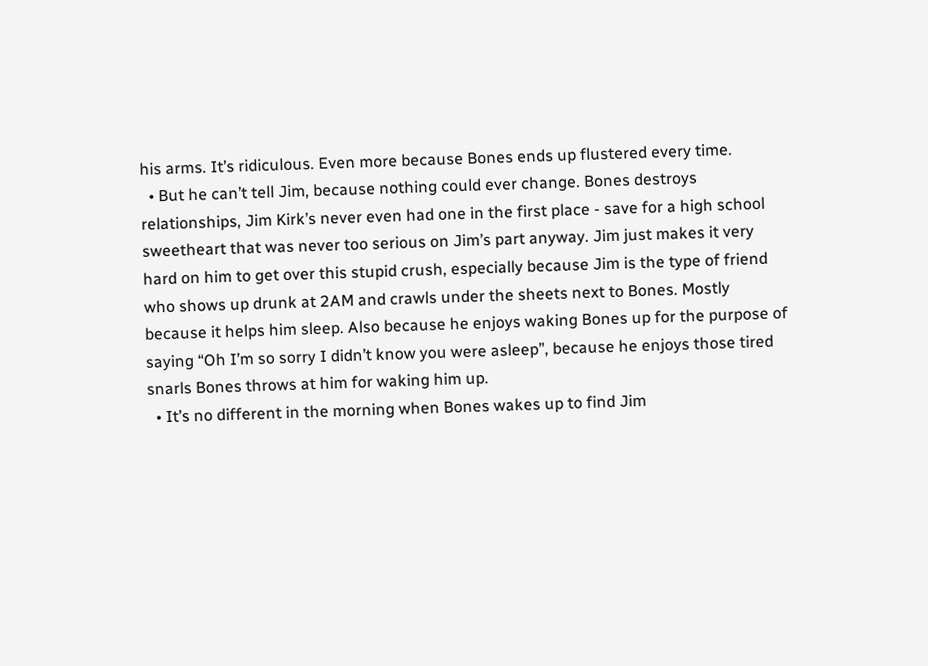his arms. It’s ridiculous. Even more because Bones ends up flustered every time.
  • But he can’t tell Jim, because nothing could ever change. Bones destroys relationships, Jim Kirk’s never even had one in the first place - save for a high school sweetheart that was never too serious on Jim’s part anyway. Jim just makes it very hard on him to get over this stupid crush, especially because Jim is the type of friend who shows up drunk at 2AM and crawls under the sheets next to Bones. Mostly because it helps him sleep. Also because he enjoys waking Bones up for the purpose of saying “Oh I’m so sorry I didn’t know you were asleep”, because he enjoys those tired snarls Bones throws at him for waking him up.
  • It’s no different in the morning when Bones wakes up to find Jim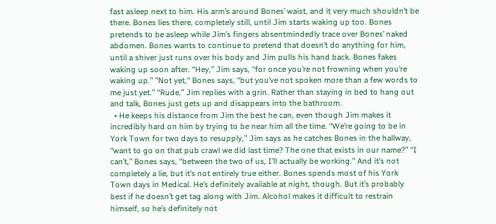fast asleep next to him. His arm’s around Bones’ waist, and it very much shouldn’t be there. Bones lies there, completely still, until Jim starts waking up too. Bones pretends to be asleep while Jim’s fingers absentmindedly trace over Bones’ naked abdomen. Bones wants to continue to pretend that doesn’t do anything for him, until a shiver just runs over his body and Jim pulls his hand back. Bones fakes waking up soon after. “Hey,” Jim says, “for once you’re not frowning when you’re waking up.” "Not yet,“ Bones says, “but you’ve not spoken more than a few words to me just yet.” “Rude,” Jim replies with a grin. Rather than staying in bed to hang out and talk, Bones just gets up and disappears into the bathroom.
  • He keeps his distance from Jim the best he can, even though Jim makes it incredibly hard on him by trying to be near him all the time. “We’re going to be in York Town for two days to resupply,” Jim says as he catches Bones in the hallway, “want to go on that pub crawl we did last time? The one that exists in our name?” “I can’t,” Bones says, “between the two of us, I’ll actually be working.” And it’s not completely a lie, but it’s not entirely true either. Bones spends most of his York Town days in Medical. He’s definitely available at night, though. But it’s probably best if he doesn’t get tag along with Jim. Alcohol makes it difficult to restrain himself, so he’s definitely not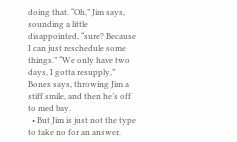doing that. “Oh,” Jim says, sounding a little disappointed, “sure? Because I can just reschedule some things.” “We only have two days, I gotta resupply,” Bones says, throwing Jim a stiff smile, and then he’s off to med bay.
  • But Jim is just not the type to take no for an answer.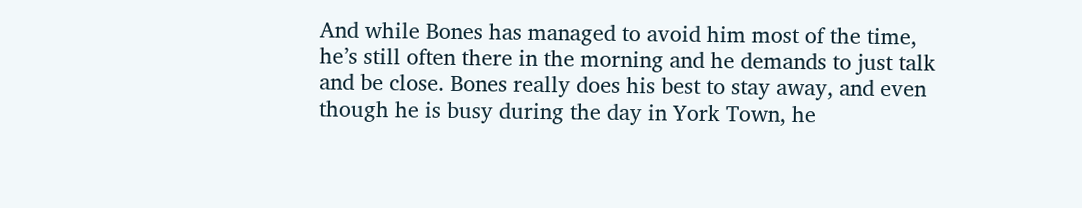And while Bones has managed to avoid him most of the time, he’s still often there in the morning and he demands to just talk and be close. Bones really does his best to stay away, and even though he is busy during the day in York Town, he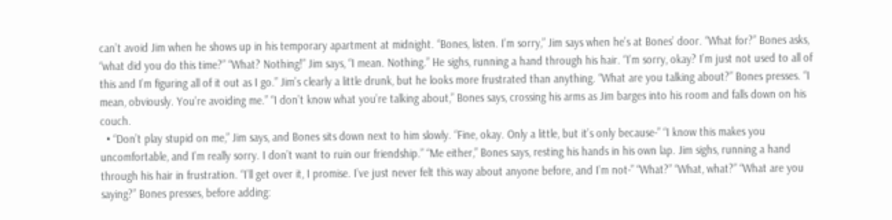can’t avoid Jim when he shows up in his temporary apartment at midnight. “Bones, listen. I’m sorry,” Jim says when he’s at Bones’ door. “What for?” Bones asks, “what did you do this time?” “What? Nothing!” Jim says, “I mean. Nothing.” He sighs, running a hand through his hair. “I’m sorry, okay? I’m just not used to all of this and I’m figuring all of it out as I go.” Jim’s clearly a little drunk, but he looks more frustrated than anything. “What are you talking about?” Bones presses. “I mean, obviously. You’re avoiding me.” “I don’t know what you’re talking about,” Bones says, crossing his arms as Jim barges into his room and falls down on his couch.
  • “Don’t play stupid on me,” Jim says, and Bones sits down next to him slowly. “Fine, okay. Only a little, but it’s only because-” “I know this makes you uncomfortable, and I’m really sorry. I don’t want to ruin our friendship.” “Me either,” Bones says, resting his hands in his own lap. Jim sighs, running a hand through his hair in frustration. “I’ll get over it, I promise. I’ve just never felt this way about anyone before, and I’m not-” “What?” “What, what?” “What are you saying?” Bones presses, before adding: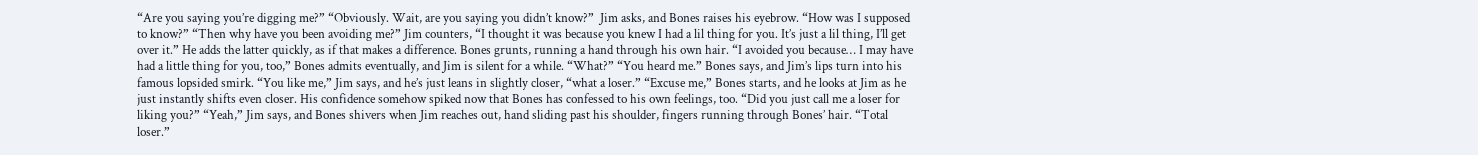“Are you saying you’re digging me?” “Obviously. Wait, are you saying you didn’t know?”  Jim asks, and Bones raises his eyebrow. “How was I supposed to know?” “Then why have you been avoiding me?” Jim counters, “I thought it was because you knew I had a lil thing for you. It’s just a lil thing, I’ll get over it.” He adds the latter quickly, as if that makes a difference. Bones grunts, running a hand through his own hair. “I avoided you because… I may have had a little thing for you, too,” Bones admits eventually, and Jim is silent for a while. “What?” “You heard me.” Bones says, and Jim’s lips turn into his famous lopsided smirk. “You like me,” Jim says, and he’s just leans in slightly closer, “what a loser.” “Excuse me,” Bones starts, and he looks at Jim as he just instantly shifts even closer. His confidence somehow spiked now that Bones has confessed to his own feelings, too. “Did you just call me a loser for liking you?” “Yeah,” Jim says, and Bones shivers when Jim reaches out, hand sliding past his shoulder, fingers running through Bones’ hair. “Total loser.”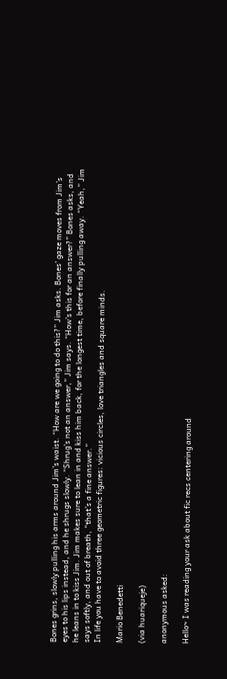Bones grins, slowly pulling his arms around Jim’s waist. “How are we going to do this?” Jim asks. Bones’ gaze moves from Jim’s eyes to his lips instead, and he shrugs slowly. “Shrug’s not an answer,” Jim says. “How’s this for an answer?” Bones asks, and he leans in to kiss Jim. Jim makes sure to lean in and kiss him back, for the longest time, before finally pulling away. “Yeah,” Jim says softly, and out of breath, “that’s a fine answer.”
In life you have to avoid three geometric figures: vicious circles, love triangles and square minds.

Mario Benedetti

(via huariqueje)

anonymous asked:

Hello~ I was reading your ask about fic recs centering around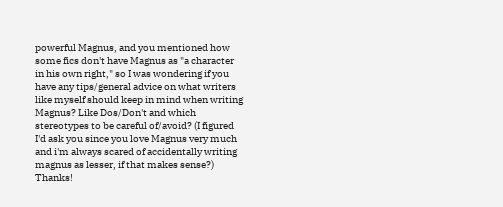powerful Magnus, and you mentioned how some fics don't have Magnus as "a character in his own right," so I was wondering if you have any tips/general advice on what writers like myself should keep in mind when writing Magnus? Like Dos/Don't and which stereotypes to be careful of/avoid? (I figured I'd ask you since you love Magnus very much and i'm always scared of accidentally writing magnus as lesser, if that makes sense?) Thanks!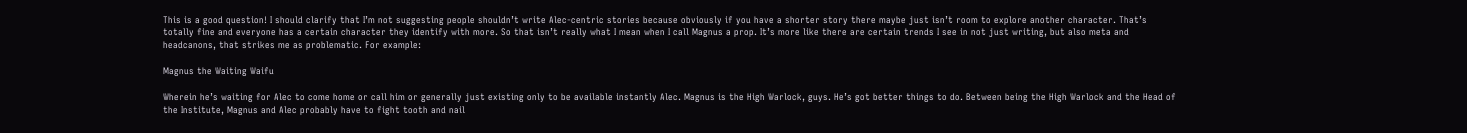This is a good question! I should clarify that I’m not suggesting people shouldn’t write Alec-centric stories because obviously if you have a shorter story there maybe just isn’t room to explore another character. That’s totally fine and everyone has a certain character they identify with more. So that isn’t really what I mean when I call Magnus a prop. It’s more like there are certain trends I see in not just writing, but also meta and headcanons, that strikes me as problematic. For example:

Magnus the Waiting Waifu

Wherein he’s waiting for Alec to come home or call him or generally just existing only to be available instantly Alec. Magnus is the High Warlock, guys. He’s got better things to do. Between being the High Warlock and the Head of the Institute, Magnus and Alec probably have to fight tooth and nail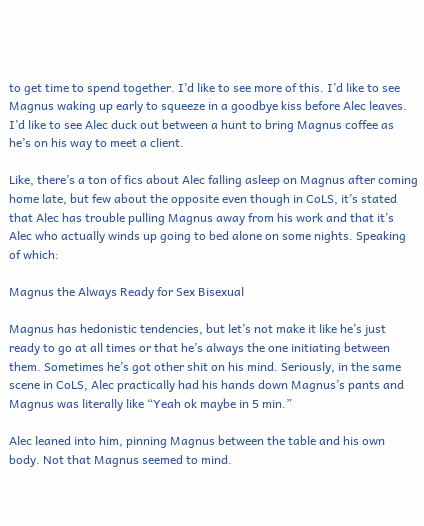to get time to spend together. I’d like to see more of this. I’d like to see Magnus waking up early to squeeze in a goodbye kiss before Alec leaves. I’d like to see Alec duck out between a hunt to bring Magnus coffee as he’s on his way to meet a client.

Like, there’s a ton of fics about Alec falling asleep on Magnus after coming home late, but few about the opposite even though in CoLS, it’s stated that Alec has trouble pulling Magnus away from his work and that it’s Alec who actually winds up going to bed alone on some nights. Speaking of which:

Magnus the Always Ready for Sex Bisexual

Magnus has hedonistic tendencies, but let’s not make it like he’s just ready to go at all times or that he’s always the one initiating between them. Sometimes he’s got other shit on his mind. Seriously, in the same scene in CoLS, Alec practically had his hands down Magnus’s pants and Magnus was literally like “Yeah ok maybe in 5 min.”

Alec leaned into him, pinning Magnus between the table and his own body. Not that Magnus seemed to mind.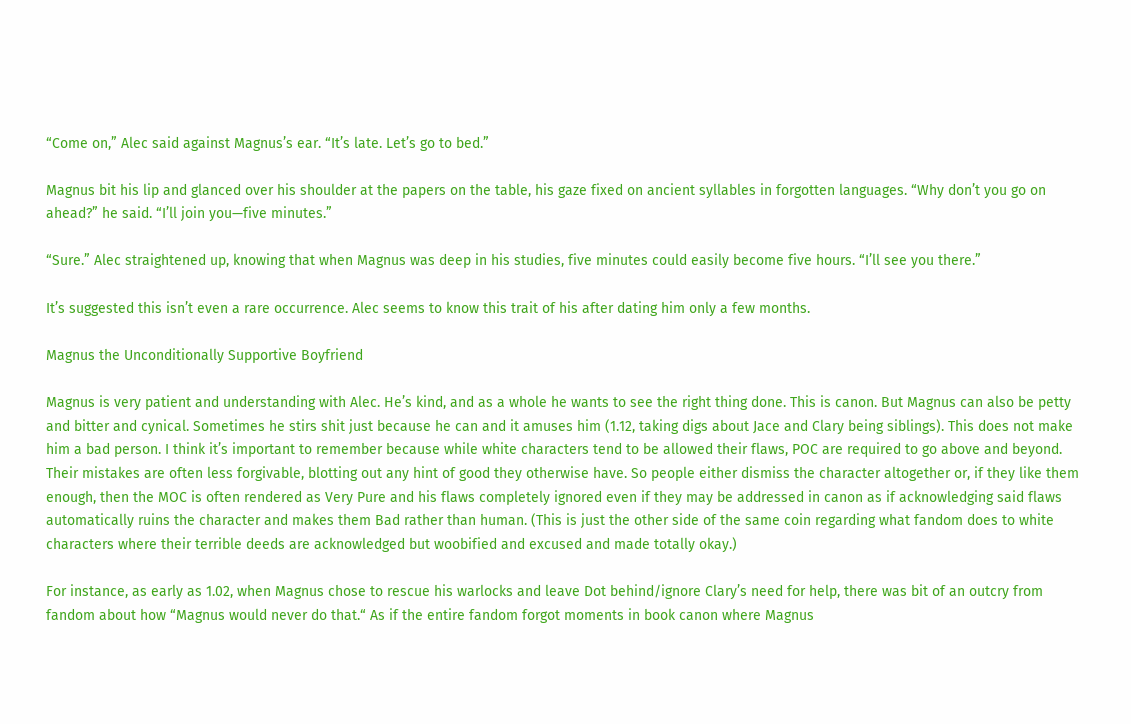“Come on,” Alec said against Magnus’s ear. “It’s late. Let’s go to bed.”

Magnus bit his lip and glanced over his shoulder at the papers on the table, his gaze fixed on ancient syllables in forgotten languages. “Why don’t you go on ahead?” he said. “I’ll join you—five minutes.”

“Sure.” Alec straightened up, knowing that when Magnus was deep in his studies, five minutes could easily become five hours. “I’ll see you there.”

It’s suggested this isn’t even a rare occurrence. Alec seems to know this trait of his after dating him only a few months.

Magnus the Unconditionally Supportive Boyfriend

Magnus is very patient and understanding with Alec. He’s kind, and as a whole he wants to see the right thing done. This is canon. But Magnus can also be petty and bitter and cynical. Sometimes he stirs shit just because he can and it amuses him (1.12, taking digs about Jace and Clary being siblings). This does not make him a bad person. I think it’s important to remember because while white characters tend to be allowed their flaws, POC are required to go above and beyond. Their mistakes are often less forgivable, blotting out any hint of good they otherwise have. So people either dismiss the character altogether or, if they like them enough, then the MOC is often rendered as Very Pure and his flaws completely ignored even if they may be addressed in canon as if acknowledging said flaws automatically ruins the character and makes them Bad rather than human. (This is just the other side of the same coin regarding what fandom does to white characters where their terrible deeds are acknowledged but woobified and excused and made totally okay.)

For instance, as early as 1.02, when Magnus chose to rescue his warlocks and leave Dot behind/ignore Clary’s need for help, there was bit of an outcry from fandom about how “Magnus would never do that.“ As if the entire fandom forgot moments in book canon where Magnus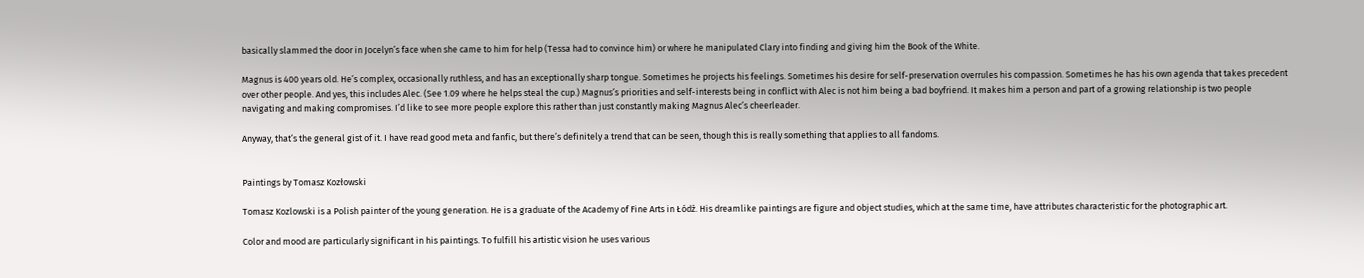basically slammed the door in Jocelyn’s face when she came to him for help (Tessa had to convince him) or where he manipulated Clary into finding and giving him the Book of the White.

Magnus is 400 years old. He’s complex, occasionally ruthless, and has an exceptionally sharp tongue. Sometimes he projects his feelings. Sometimes his desire for self-preservation overrules his compassion. Sometimes he has his own agenda that takes precedent over other people. And yes, this includes Alec. (See 1.09 where he helps steal the cup.) Magnus’s priorities and self-interests being in conflict with Alec is not him being a bad boyfriend. It makes him a person and part of a growing relationship is two people navigating and making compromises. I’d like to see more people explore this rather than just constantly making Magnus Alec’s cheerleader.

Anyway, that’s the general gist of it. I have read good meta and fanfic, but there’s definitely a trend that can be seen, though this is really something that applies to all fandoms.


Paintings by Tomasz Kozłowski

Tomasz Kozlowski is a Polish painter of the young generation. He is a graduate of the Academy of Fine Arts in Łódź. His dreamlike paintings are figure and object studies, which at the same time, have attributes characteristic for the photographic art.

Color and mood are particularly significant in his paintings. To fulfill his artistic vision he uses various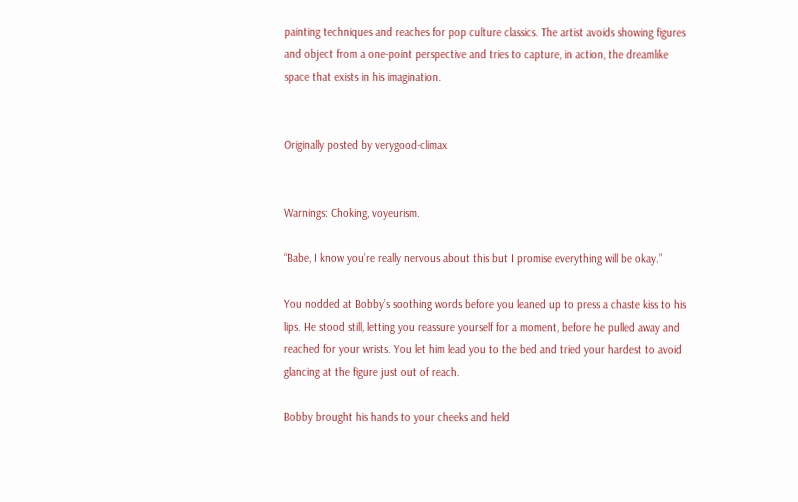painting techniques and reaches for pop culture classics. The artist avoids showing figures and object from a one-point perspective and tries to capture, in action, the dreamlike space that exists in his imagination.


Originally posted by verygood-climax


Warnings: Choking, voyeurism.

“Babe, I know you’re really nervous about this but I promise everything will be okay.”

You nodded at Bobby’s soothing words before you leaned up to press a chaste kiss to his lips. He stood still, letting you reassure yourself for a moment, before he pulled away and reached for your wrists. You let him lead you to the bed and tried your hardest to avoid glancing at the figure just out of reach.

Bobby brought his hands to your cheeks and held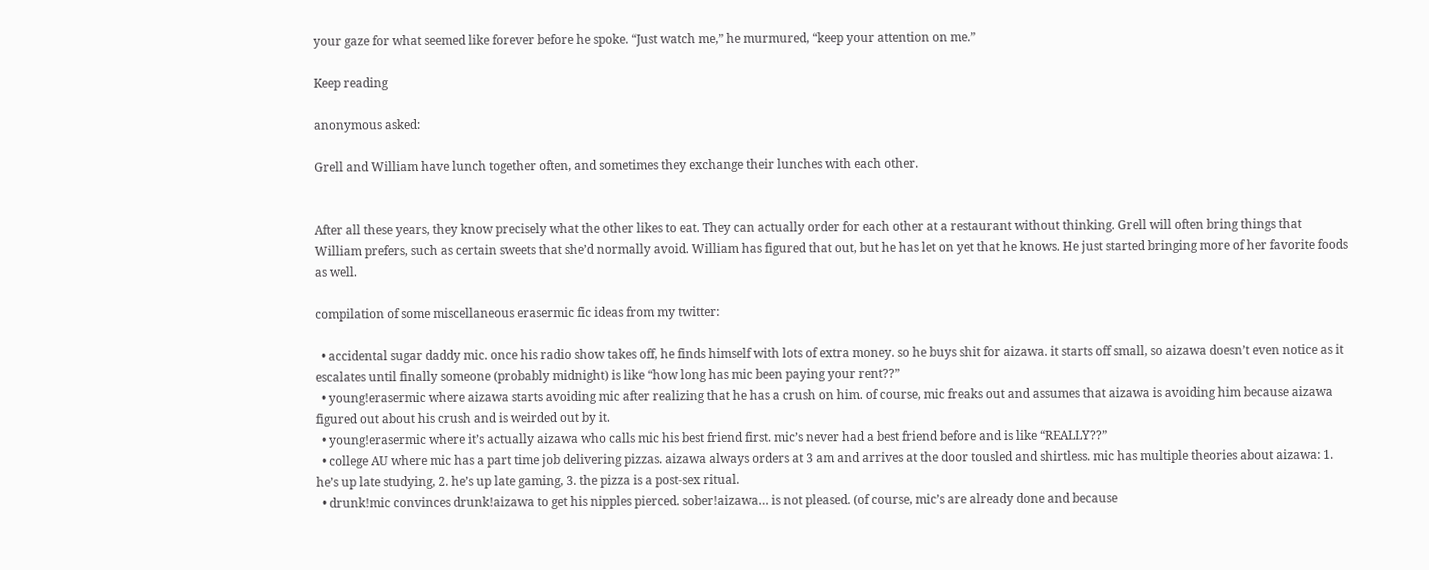your gaze for what seemed like forever before he spoke. “Just watch me,” he murmured, “keep your attention on me.”

Keep reading

anonymous asked:

Grell and William have lunch together often, and sometimes they exchange their lunches with each other.


After all these years, they know precisely what the other likes to eat. They can actually order for each other at a restaurant without thinking. Grell will often bring things that William prefers, such as certain sweets that she’d normally avoid. William has figured that out, but he has let on yet that he knows. He just started bringing more of her favorite foods as well.

compilation of some miscellaneous erasermic fic ideas from my twitter:

  • accidental sugar daddy mic. once his radio show takes off, he finds himself with lots of extra money. so he buys shit for aizawa. it starts off small, so aizawa doesn’t even notice as it escalates until finally someone (probably midnight) is like “how long has mic been paying your rent??”
  • young!erasermic where aizawa starts avoiding mic after realizing that he has a crush on him. of course, mic freaks out and assumes that aizawa is avoiding him because aizawa figured out about his crush and is weirded out by it.
  • young!erasermic where it’s actually aizawa who calls mic his best friend first. mic’s never had a best friend before and is like “REALLY??”
  • college AU where mic has a part time job delivering pizzas. aizawa always orders at 3 am and arrives at the door tousled and shirtless. mic has multiple theories about aizawa: 1. he’s up late studying, 2. he’s up late gaming, 3. the pizza is a post-sex ritual.
  • drunk!mic convinces drunk!aizawa to get his nipples pierced. sober!aizawa… is not pleased. (of course, mic’s are already done and because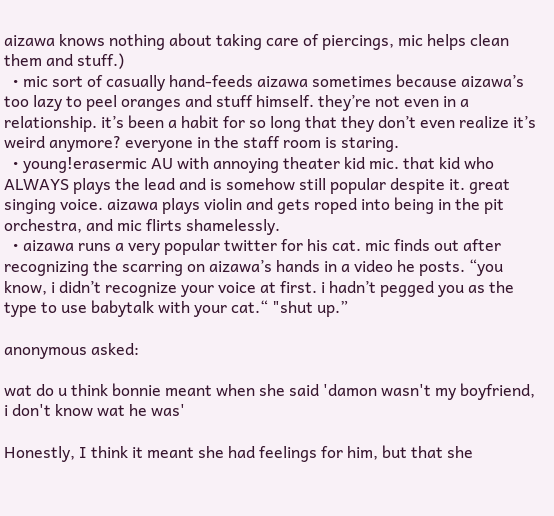aizawa knows nothing about taking care of piercings, mic helps clean them and stuff.)
  • mic sort of casually hand-feeds aizawa sometimes because aizawa’s too lazy to peel oranges and stuff himself. they’re not even in a relationship. it’s been a habit for so long that they don’t even realize it’s weird anymore? everyone in the staff room is staring.
  • young!erasermic AU with annoying theater kid mic. that kid who ALWAYS plays the lead and is somehow still popular despite it. great singing voice. aizawa plays violin and gets roped into being in the pit orchestra, and mic flirts shamelessly.
  • aizawa runs a very popular twitter for his cat. mic finds out after recognizing the scarring on aizawa’s hands in a video he posts. “you know, i didn’t recognize your voice at first. i hadn’t pegged you as the type to use babytalk with your cat.“ "shut up.”

anonymous asked:

wat do u think bonnie meant when she said 'damon wasn't my boyfriend, i don't know wat he was'

Honestly, I think it meant she had feelings for him, but that she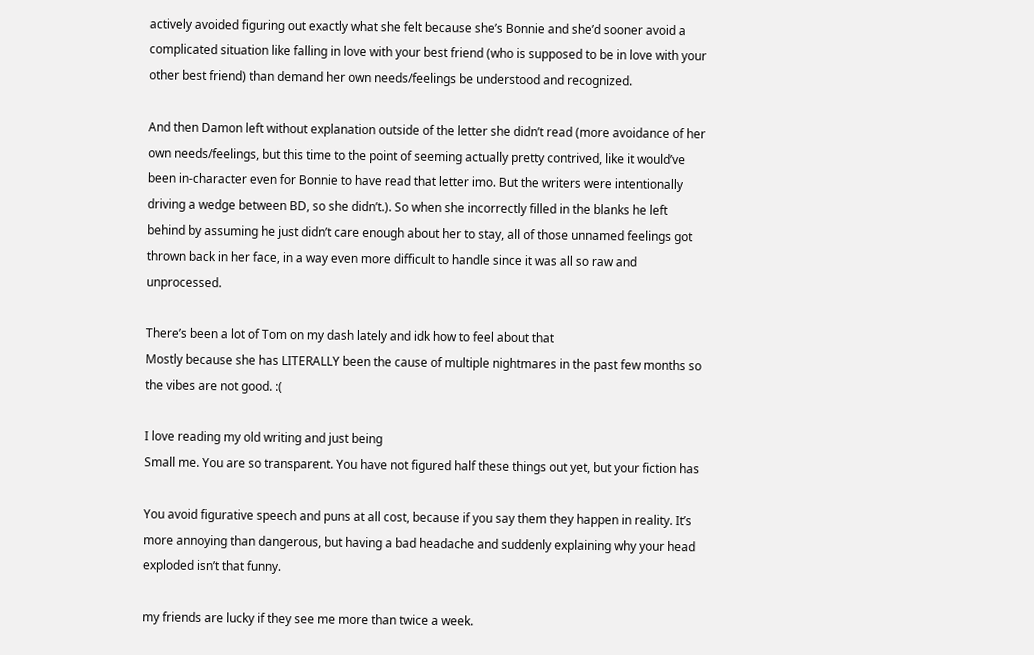actively avoided figuring out exactly what she felt because she’s Bonnie and she’d sooner avoid a complicated situation like falling in love with your best friend (who is supposed to be in love with your other best friend) than demand her own needs/feelings be understood and recognized.

And then Damon left without explanation outside of the letter she didn’t read (more avoidance of her own needs/feelings, but this time to the point of seeming actually pretty contrived, like it would’ve been in-character even for Bonnie to have read that letter imo. But the writers were intentionally driving a wedge between BD, so she didn’t.). So when she incorrectly filled in the blanks he left behind by assuming he just didn’t care enough about her to stay, all of those unnamed feelings got thrown back in her face, in a way even more difficult to handle since it was all so raw and unprocessed.

There’s been a lot of Tom on my dash lately and idk how to feel about that
Mostly because she has LITERALLY been the cause of multiple nightmares in the past few months so the vibes are not good. :(

I love reading my old writing and just being
Small me. You are so transparent. You have not figured half these things out yet, but your fiction has

You avoid figurative speech and puns at all cost, because if you say them they happen in reality. It’s more annoying than dangerous, but having a bad headache and suddenly explaining why your head exploded isn’t that funny.

my friends are lucky if they see me more than twice a week.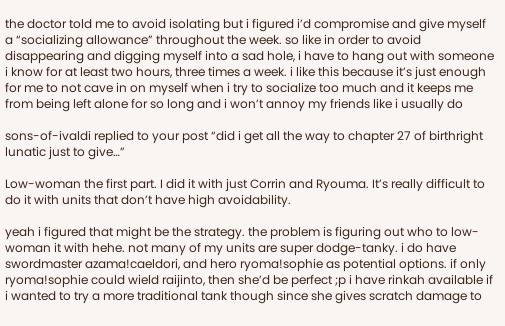the doctor told me to avoid isolating but i figured i’d compromise and give myself a “socializing allowance” throughout the week. so like in order to avoid disappearing and digging myself into a sad hole, i have to hang out with someone i know for at least two hours, three times a week. i like this because it’s just enough for me to not cave in on myself when i try to socialize too much and it keeps me from being left alone for so long and i won’t annoy my friends like i usually do

sons-of-ivaldi replied to your post “did i get all the way to chapter 27 of birthright lunatic just to give…”

Low-woman the first part. I did it with just Corrin and Ryouma. It’s really difficult to do it with units that don’t have high avoidability.

yeah i figured that might be the strategy. the problem is figuring out who to low-woman it with hehe. not many of my units are super dodge-tanky. i do have swordmaster azama!caeldori, and hero ryoma!sophie as potential options. if only ryoma!sophie could wield raijinto, then she’d be perfect ;p i have rinkah available if i wanted to try a more traditional tank though since she gives scratch damage to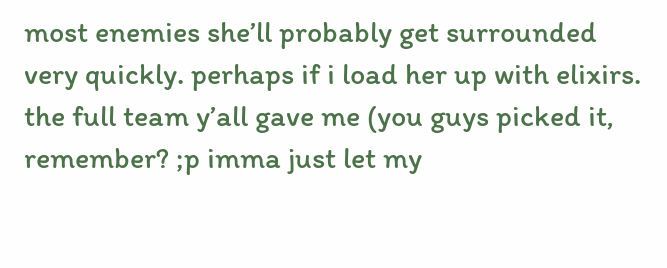most enemies she’ll probably get surrounded very quickly. perhaps if i load her up with elixirs. the full team y’all gave me (you guys picked it, remember? ;p imma just let my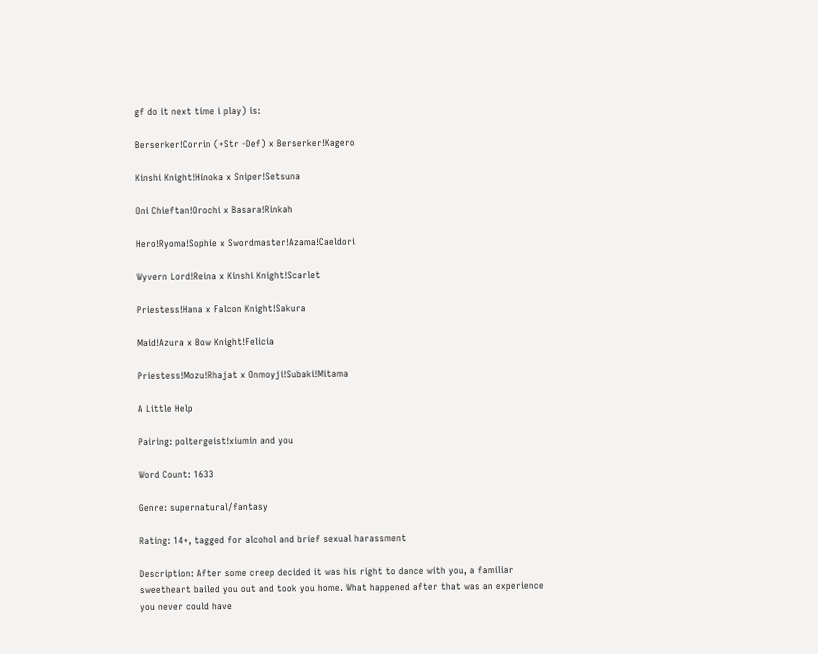gf do it next time i play) is:

Berserker!Corrin (+Str -Def) x Berserker!Kagero

Kinshi Knight!Hinoka x Sniper!Setsuna

Oni Chieftan!Orochi x Basara!Rinkah

Hero!Ryoma!Sophie x Swordmaster!Azama!Caeldori

Wyvern Lord!Reina x Kinshi Knight!Scarlet

Priestess!Hana x Falcon Knight!Sakura

Maid!Azura x Bow Knight!Felicia

Priestess!Mozu!Rhajat x Onmoyji!Subaki!Mitama

A Little Help

Pairing: poltergeist!xiumin and you

Word Count: 1633

Genre: supernatural/fantasy

Rating: 14+, tagged for alcohol and brief sexual harassment

Description: After some creep decided it was his right to dance with you, a familiar sweetheart bailed you out and took you home. What happened after that was an experience you never could have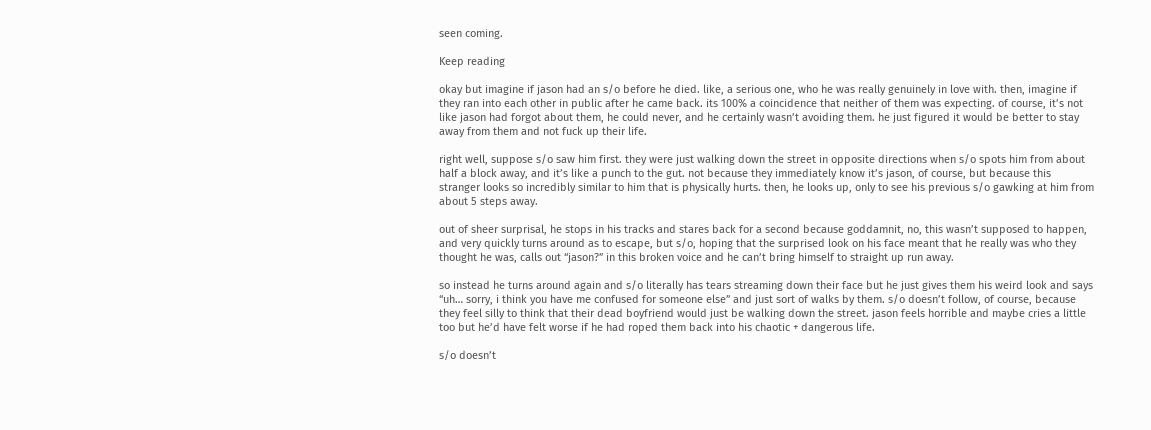seen coming.

Keep reading

okay but imagine if jason had an s/o before he died. like, a serious one, who he was really genuinely in love with. then, imagine if they ran into each other in public after he came back. its 100% a coincidence that neither of them was expecting. of course, it’s not like jason had forgot about them, he could never, and he certainly wasn’t avoiding them. he just figured it would be better to stay away from them and not fuck up their life.

right well, suppose s/o saw him first. they were just walking down the street in opposite directions when s/o spots him from about half a block away, and it’s like a punch to the gut. not because they immediately know it’s jason, of course, but because this stranger looks so incredibly similar to him that is physically hurts. then, he looks up, only to see his previous s/o gawking at him from about 5 steps away.

out of sheer surprisal, he stops in his tracks and stares back for a second because goddamnit, no, this wasn’t supposed to happen, and very quickly turns around as to escape, but s/o, hoping that the surprised look on his face meant that he really was who they thought he was, calls out “jason?” in this broken voice and he can’t bring himself to straight up run away.

so instead he turns around again and s/o literally has tears streaming down their face but he just gives them his weird look and says “uh… sorry, i think you have me confused for someone else” and just sort of walks by them. s/o doesn’t follow, of course, because they feel silly to think that their dead boyfriend would just be walking down the street. jason feels horrible and maybe cries a little too but he’d have felt worse if he had roped them back into his chaotic + dangerous life.

s/o doesn’t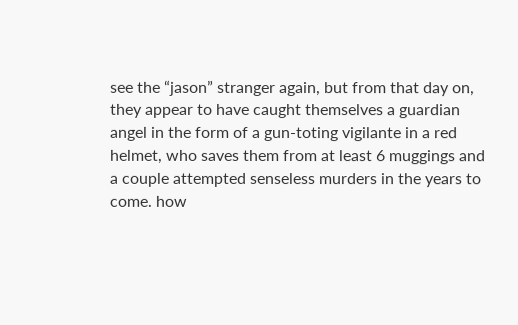see the “jason” stranger again, but from that day on, they appear to have caught themselves a guardian angel in the form of a gun-toting vigilante in a red helmet, who saves them from at least 6 muggings and a couple attempted senseless murders in the years to come. how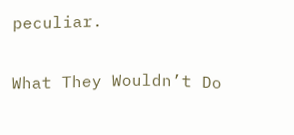peculiar.

What They Wouldn’t Do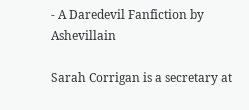- A Daredevil Fanfiction by Ashevillain

Sarah Corrigan is a secretary at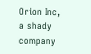Orion Inc, a shady company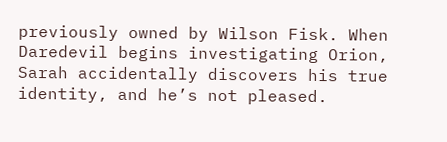previously owned by Wilson Fisk. When Daredevil begins investigating Orion, Sarah accidentally discovers his true identity, and he’s not pleased.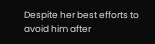Despite her best efforts to avoid him after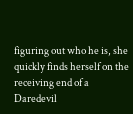figuring out who he is, she quickly finds herself on the receiving end of a Daredevil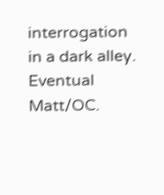interrogation in a dark alley. Eventual Matt/OC.